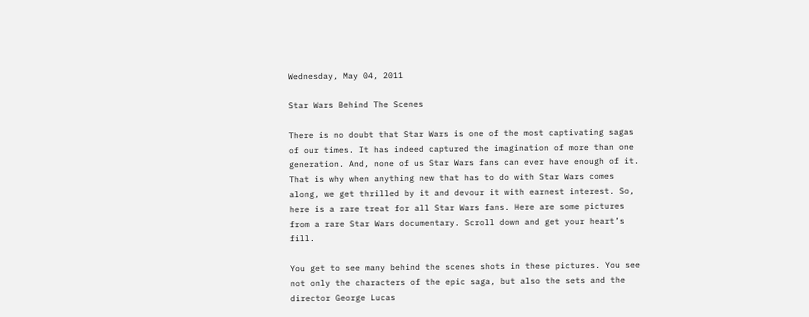Wednesday, May 04, 2011

Star Wars Behind The Scenes

There is no doubt that Star Wars is one of the most captivating sagas of our times. It has indeed captured the imagination of more than one generation. And, none of us Star Wars fans can ever have enough of it. That is why when anything new that has to do with Star Wars comes along, we get thrilled by it and devour it with earnest interest. So, here is a rare treat for all Star Wars fans. Here are some pictures from a rare Star Wars documentary. Scroll down and get your heart’s fill.

You get to see many behind the scenes shots in these pictures. You see not only the characters of the epic saga, but also the sets and the director George Lucas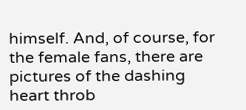himself. And, of course, for the female fans, there are pictures of the dashing heart throb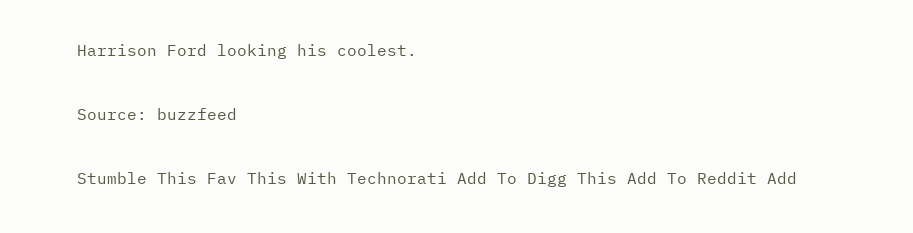Harrison Ford looking his coolest.

Source: buzzfeed

Stumble This Fav This With Technorati Add To Digg This Add To Reddit Add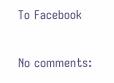To Facebook

No comments: